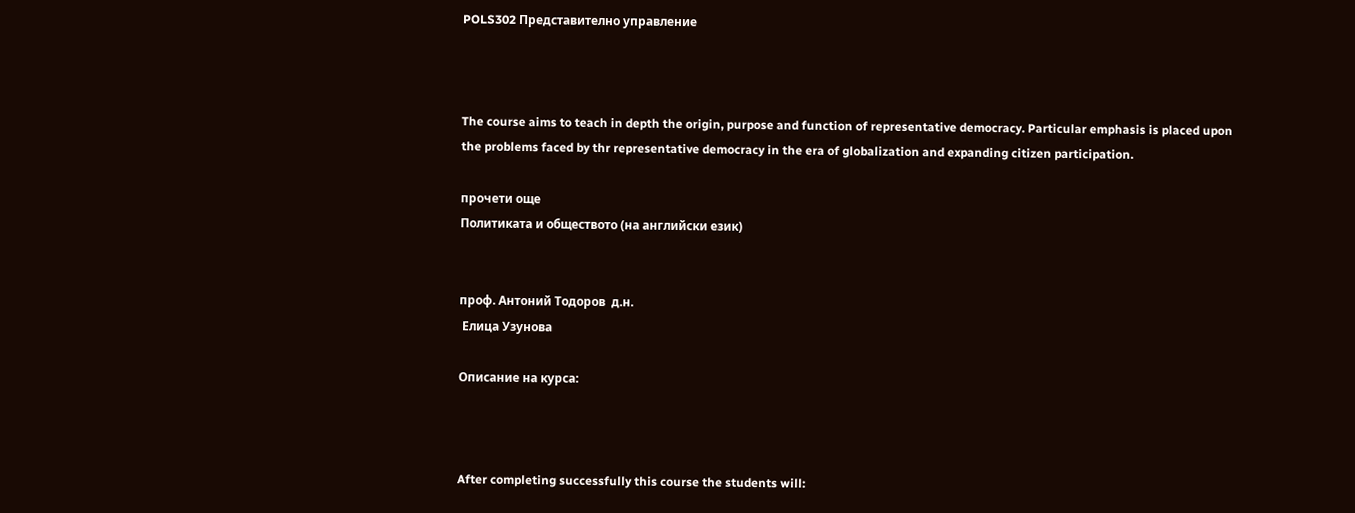POLS302 Представително управление



The course aims to teach in depth the origin, purpose and function of representative democracy. Particular emphasis is placed upon the problems faced by thr representative democracy in the era of globalization and expanding citizen participation.

прочети още
Политиката и обществото (на английски език)


проф. Антоний Тодоров  д.н.
 Елица Узунова

Описание на курса:



After completing successfully this course the students will: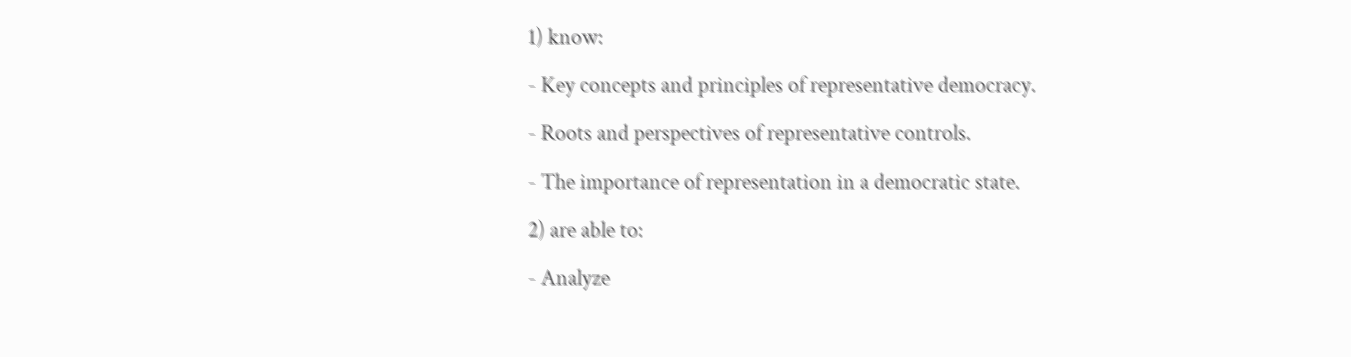1) know:

- Key concepts and principles of representative democracy.

- Roots and perspectives of representative controls.

- The importance of representation in a democratic state.

2) are able to:

- Analyze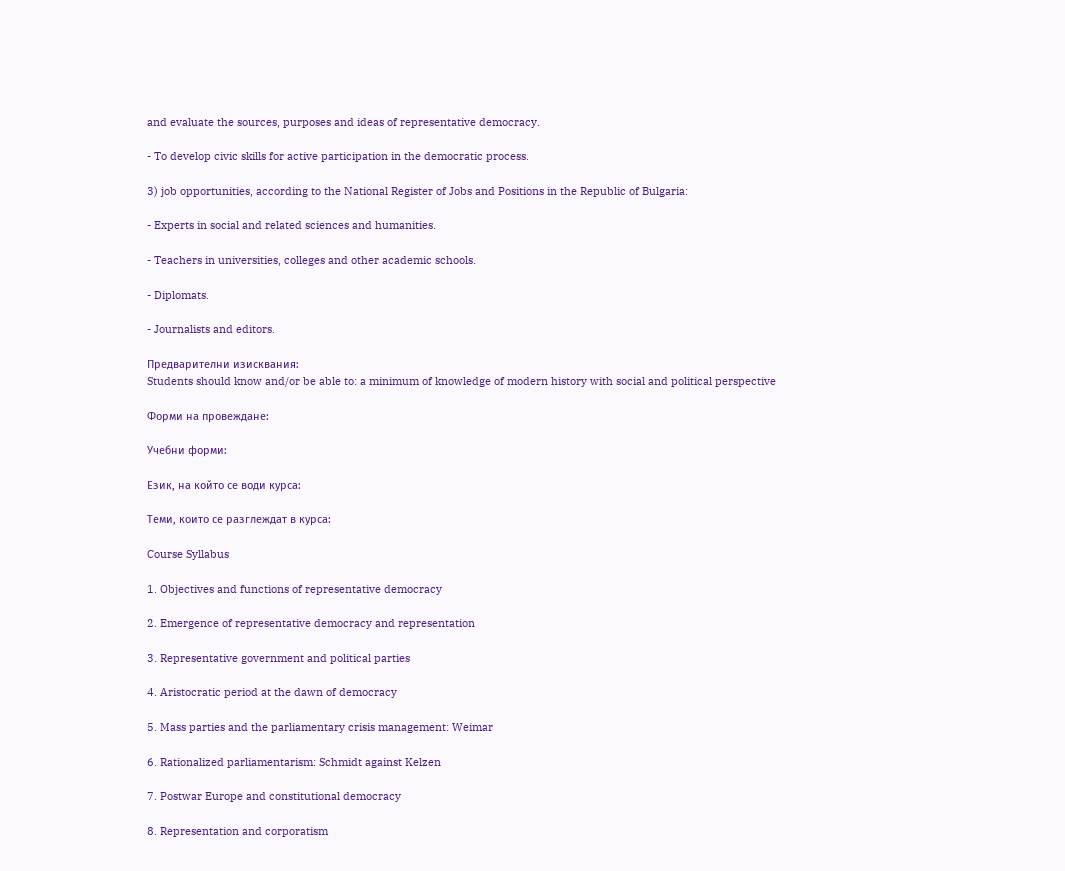and evaluate the sources, purposes and ideas of representative democracy.

- To develop civic skills for active participation in the democratic process.

3) job opportunities, according to the National Register of Jobs and Positions in the Republic of Bulgaria:

- Experts in social and related sciences and humanities.

- Teachers in universities, colleges and other academic schools.

- Diplomats.

- Journalists and editors.

Предварителни изисквания:
Students should know and/or be able to: a minimum of knowledge of modern history with social and political perspective

Форми на провеждане:

Учебни форми:

Език, на който се води курса:

Теми, които се разглеждат в курса:

Course Syllabus

1. Objectives and functions of representative democracy

2. Emergence of representative democracy and representation

3. Representative government and political parties

4. Aristocratic period at the dawn of democracy

5. Mass parties and the parliamentary crisis management: Weimar

6. Rationalized parliamentarism: Schmidt against Kelzen

7. Postwar Europe and constitutional democracy

8. Representation and corporatism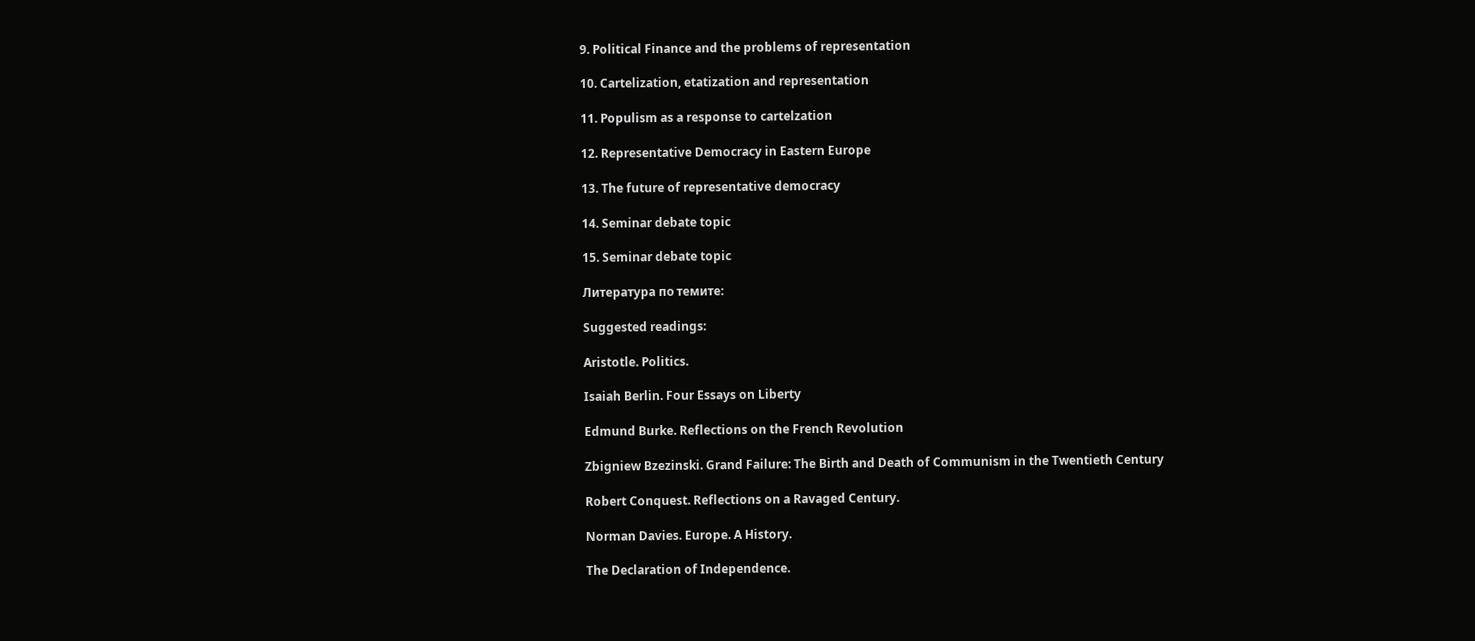9. Political Finance and the problems of representation

10. Cartelization, etatization and representation

11. Populism as a response to cartelzation

12. Representative Democracy in Eastern Europe

13. The future of representative democracy

14. Seminar debate topic

15. Seminar debate topic

Литература по темите:

Suggested readings:

Aristotle. Politics.

Isaiah Berlin. Four Essays on Liberty

Edmund Burke. Reflections on the French Revolution

Zbigniew Bzezinski. Grand Failure: The Birth and Death of Communism in the Twentieth Century

Robert Conquest. Reflections on a Ravaged Century.

Norman Davies. Europe. A History.

The Declaration of Independence.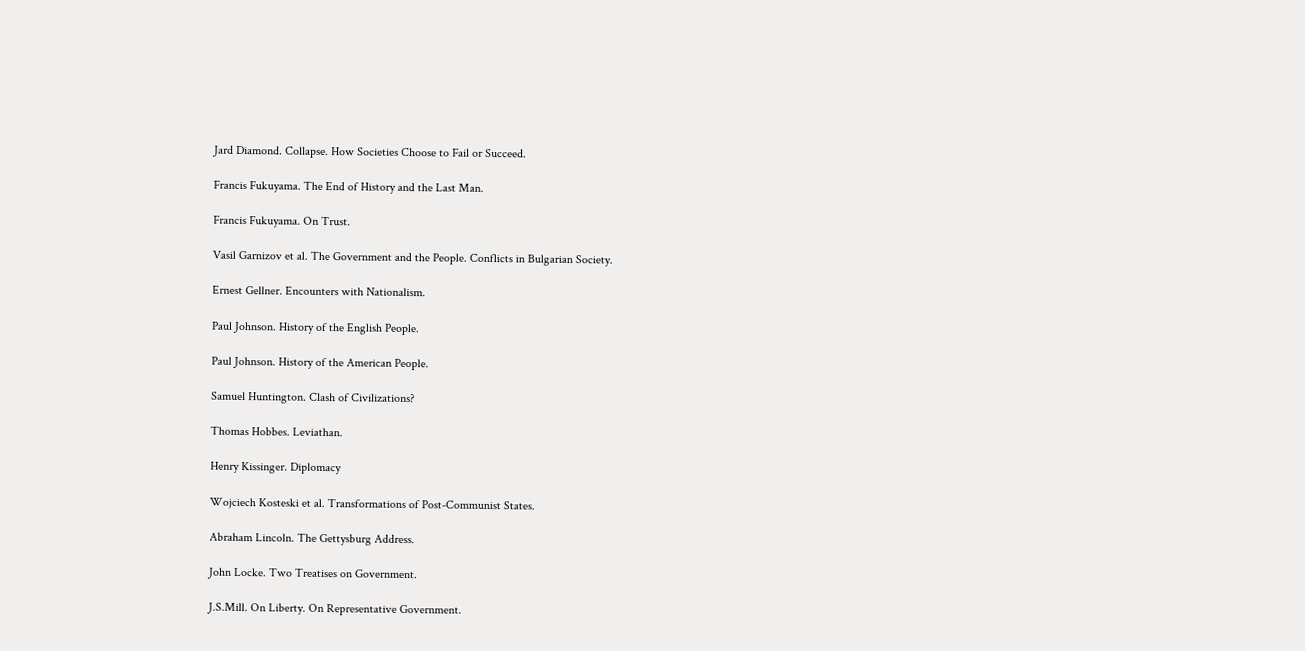Jard Diamond. Collapse. How Societies Choose to Fail or Succeed.

Francis Fukuyama. The End of History and the Last Man.

Francis Fukuyama. On Trust.

Vasil Garnizov et al. The Government and the People. Conflicts in Bulgarian Society.

Ernest Gellner. Encounters with Nationalism.

Paul Johnson. History of the English People.

Paul Johnson. History of the American People.

Samuel Huntington. Clash of Civilizations?

Thomas Hobbes. Leviathan.

Henry Kissinger. Diplomacy

Wojciech Kosteski et al. Transformations of Post-Communist States.

Abraham Lincoln. The Gettysburg Address.

John Locke. Two Treatises on Government.

J.S.Mill. On Liberty. On Representative Government.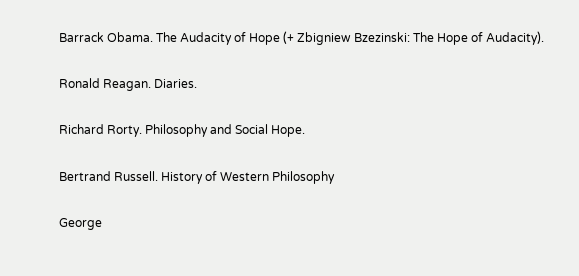Barrack Obama. The Audacity of Hope (+ Zbigniew Bzezinski: The Hope of Audacity).

Ronald Reagan. Diaries.

Richard Rorty. Philosophy and Social Hope.

Bertrand Russell. History of Western Philosophy

George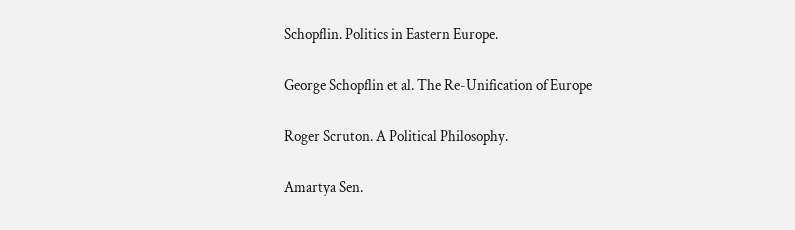Schopflin. Politics in Eastern Europe.

George Schopflin et al. The Re-Unification of Europe

Roger Scruton. A Political Philosophy.

Amartya Sen.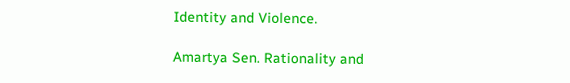Identity and Violence.

Amartya Sen. Rationality and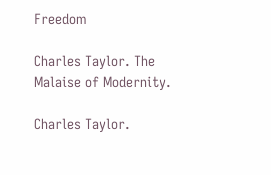Freedom

Charles Taylor. The Malaise of Modernity.

Charles Taylor.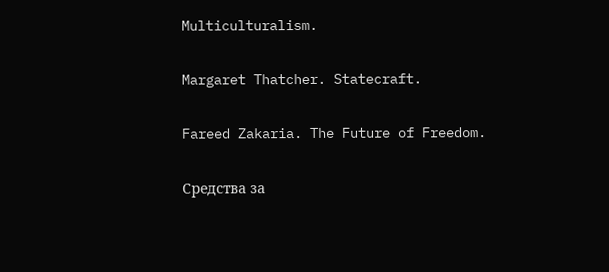Multiculturalism.

Margaret Thatcher. Statecraft.

Fareed Zakaria. The Future of Freedom.

Средства за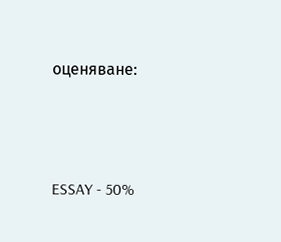оценяване:




ESSAY - 50%